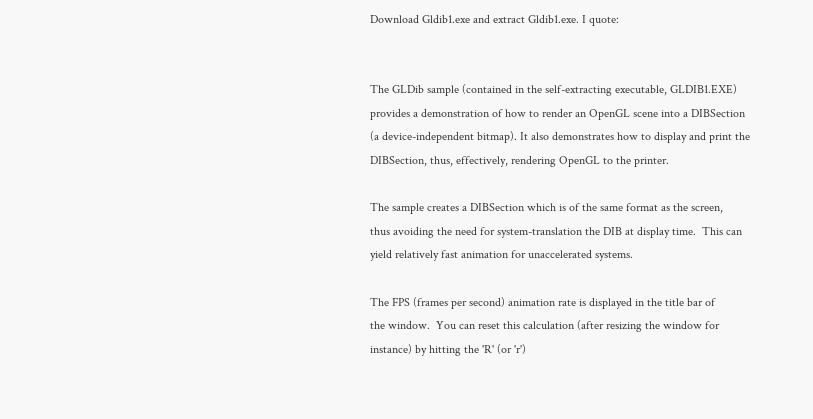Download Gldib1.exe and extract Gldib1.exe. I quote:


The GLDib sample (contained in the self-extracting executable, GLDIB1.EXE)
provides a demonstration of how to render an OpenGL scene into a DIBSection
(a device-independent bitmap). It also demonstrates how to display and print the
DIBSection, thus, effectively, rendering OpenGL to the printer.

The sample creates a DIBSection which is of the same format as the screen,
thus avoiding the need for system-translation the DIB at display time.  This can
yield relatively fast animation for unaccelerated systems.

The FPS (frames per second) animation rate is displayed in the title bar of
the window.  You can reset this calculation (after resizing the window for
instance) by hitting the 'R' (or 'r')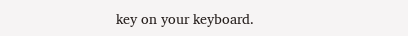key on your keyboard.